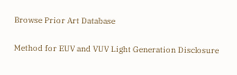Browse Prior Art Database

Method for EUV and VUV Light Generation Disclosure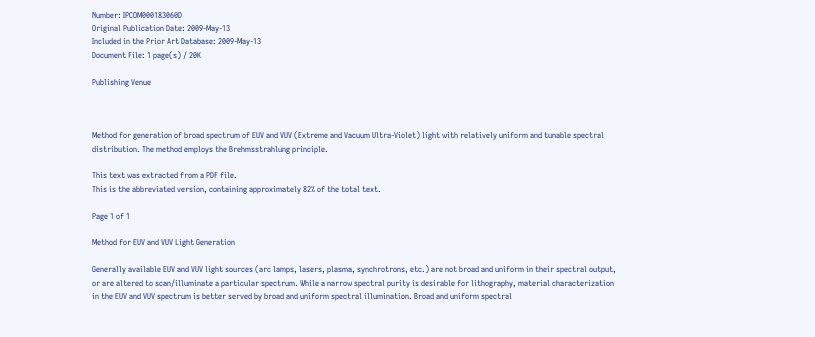Number: IPCOM000183060D
Original Publication Date: 2009-May-13
Included in the Prior Art Database: 2009-May-13
Document File: 1 page(s) / 20K

Publishing Venue



Method for generation of broad spectrum of EUV and VUV (Extreme and Vacuum Ultra-Violet) light with relatively uniform and tunable spectral distribution. The method employs the Brehmsstrahlung principle.

This text was extracted from a PDF file.
This is the abbreviated version, containing approximately 82% of the total text.

Page 1 of 1

Method for EUV and VUV Light Generation

Generally available EUV and VUV light sources (arc lamps, lasers, plasma, synchrotrons, etc.) are not broad and uniform in their spectral output, or are altered to scan/illuminate a particular spectrum. While a narrow spectral purity is desirable for lithography, material characterization in the EUV and VUV spectrum is better served by broad and uniform spectral illumination. Broad and uniform spectral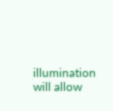illumination will allow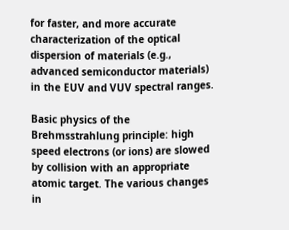for faster, and more accurate characterization of the optical dispersion of materials (e.g., advanced semiconductor materials) in the EUV and VUV spectral ranges.

Basic physics of the Brehmsstrahlung principle: high speed electrons (or ions) are slowed by collision with an appropriate atomic target. The various changes in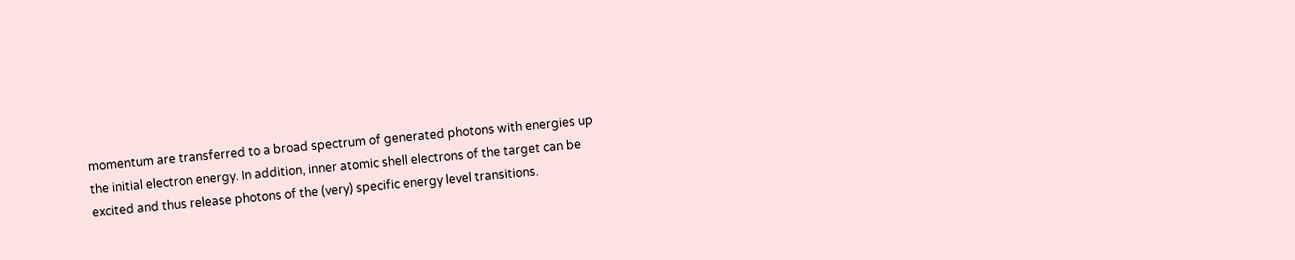momentum are transferred to a broad spectrum of generated photons with energies up the initial electron energy. In addition, inner atomic shell electrons of the target can be excited and thus release photons of the (very) specific energy level transitions.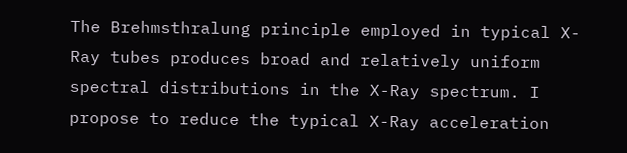The Brehmsthralung principle employed in typical X-Ray tubes produces broad and relatively uniform spectral distributions in the X-Ray spectrum. I propose to reduce the typical X-Ray acceleration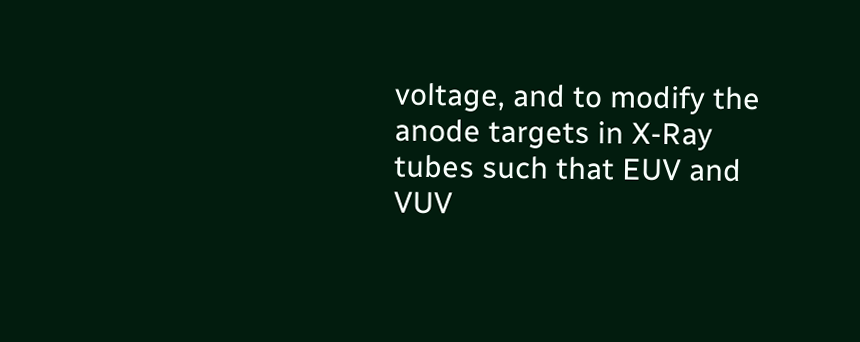voltage, and to modify the anode targets in X-Ray tubes such that EUV and VUV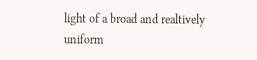light of a broad and realtively uniform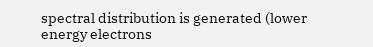spectral distribution is generated (lower energy electrons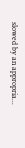slowed by an appropria...